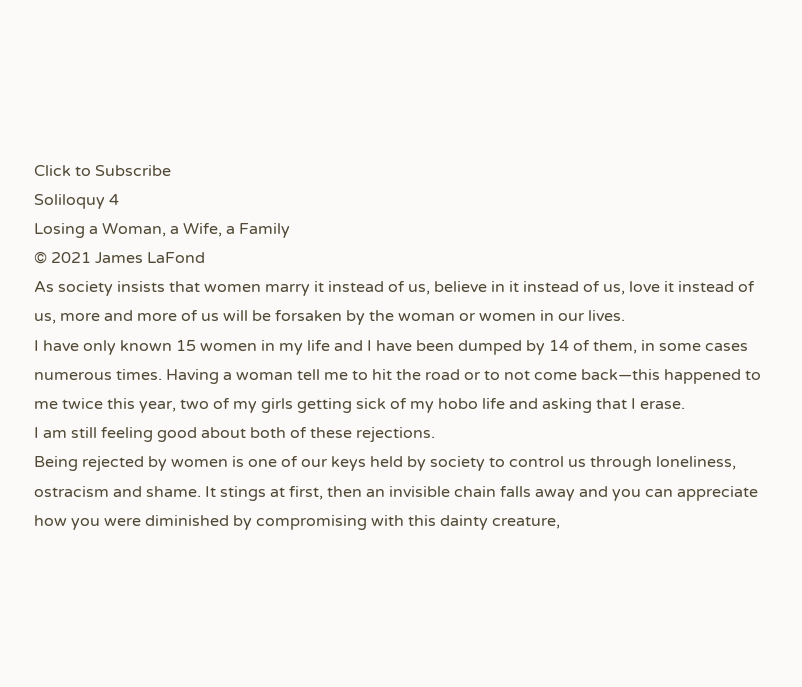Click to Subscribe
Soliloquy 4
Losing a Woman, a Wife, a Family
© 2021 James LaFond
As society insists that women marry it instead of us, believe in it instead of us, love it instead of us, more and more of us will be forsaken by the woman or women in our lives.
I have only known 15 women in my life and I have been dumped by 14 of them, in some cases numerous times. Having a woman tell me to hit the road or to not come back—this happened to me twice this year, two of my girls getting sick of my hobo life and asking that I erase.
I am still feeling good about both of these rejections.
Being rejected by women is one of our keys held by society to control us through loneliness, ostracism and shame. It stings at first, then an invisible chain falls away and you can appreciate how you were diminished by compromising with this dainty creature,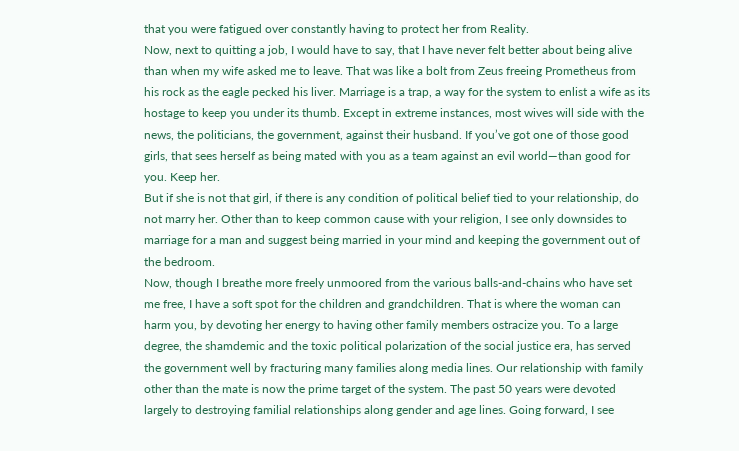that you were fatigued over constantly having to protect her from Reality.
Now, next to quitting a job, I would have to say, that I have never felt better about being alive than when my wife asked me to leave. That was like a bolt from Zeus freeing Prometheus from his rock as the eagle pecked his liver. Marriage is a trap, a way for the system to enlist a wife as its hostage to keep you under its thumb. Except in extreme instances, most wives will side with the news, the politicians, the government, against their husband. If you’ve got one of those good girls, that sees herself as being mated with you as a team against an evil world—than good for you. Keep her.
But if she is not that girl, if there is any condition of political belief tied to your relationship, do not marry her. Other than to keep common cause with your religion, I see only downsides to marriage for a man and suggest being married in your mind and keeping the government out of the bedroom.
Now, though I breathe more freely unmoored from the various balls-and-chains who have set me free, I have a soft spot for the children and grandchildren. That is where the woman can harm you, by devoting her energy to having other family members ostracize you. To a large degree, the shamdemic and the toxic political polarization of the social justice era, has served the government well by fracturing many families along media lines. Our relationship with family other than the mate is now the prime target of the system. The past 50 years were devoted largely to destroying familial relationships along gender and age lines. Going forward, I see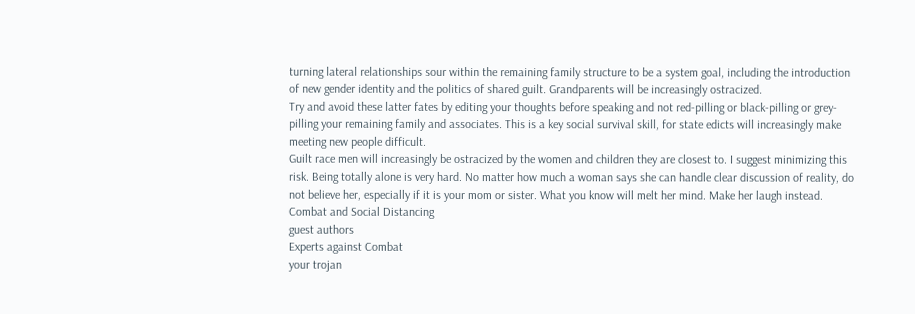turning lateral relationships sour within the remaining family structure to be a system goal, including the introduction of new gender identity and the politics of shared guilt. Grandparents will be increasingly ostracized.
Try and avoid these latter fates by editing your thoughts before speaking and not red-pilling or black-pilling or grey-pilling your remaining family and associates. This is a key social survival skill, for state edicts will increasingly make meeting new people difficult.
Guilt race men will increasingly be ostracized by the women and children they are closest to. I suggest minimizing this risk. Being totally alone is very hard. No matter how much a woman says she can handle clear discussion of reality, do not believe her, especially if it is your mom or sister. What you know will melt her mind. Make her laugh instead.
Combat and Social Distancing
guest authors
Experts against Combat
your trojan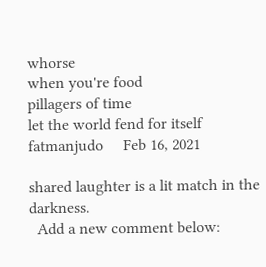whorse
when you're food
pillagers of time
let the world fend for itself
fatmanjudo     Feb 16, 2021

shared laughter is a lit match in the darkness.
  Add a new comment below: